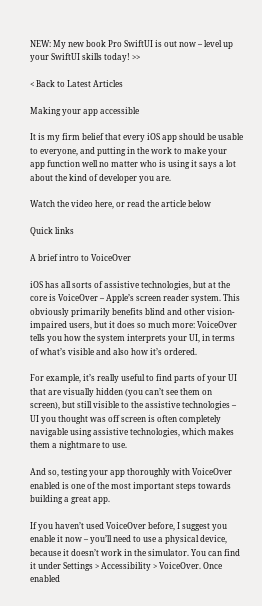NEW: My new book Pro SwiftUI is out now – level up your SwiftUI skills today! >>

< Back to Latest Articles

Making your app accessible

It is my firm belief that every iOS app should be usable to everyone, and putting in the work to make your app function well no matter who is using it says a lot about the kind of developer you are.

Watch the video here, or read the article below

Quick links

A brief intro to VoiceOver

iOS has all sorts of assistive technologies, but at the core is VoiceOver – Apple’s screen reader system. This obviously primarily benefits blind and other vision-impaired users, but it does so much more: VoiceOver tells you how the system interprets your UI, in terms of what’s visible and also how it’s ordered.

For example, it’s really useful to find parts of your UI that are visually hidden (you can’t see them on screen), but still visible to the assistive technologies – UI you thought was off screen is often completely navigable using assistive technologies, which makes them a nightmare to use.

And so, testing your app thoroughly with VoiceOver enabled is one of the most important steps towards building a great app.

If you haven’t used VoiceOver before, I suggest you enable it now – you’ll need to use a physical device, because it doesn’t work in the simulator. You can find it under Settings > Accessibility > VoiceOver. Once enabled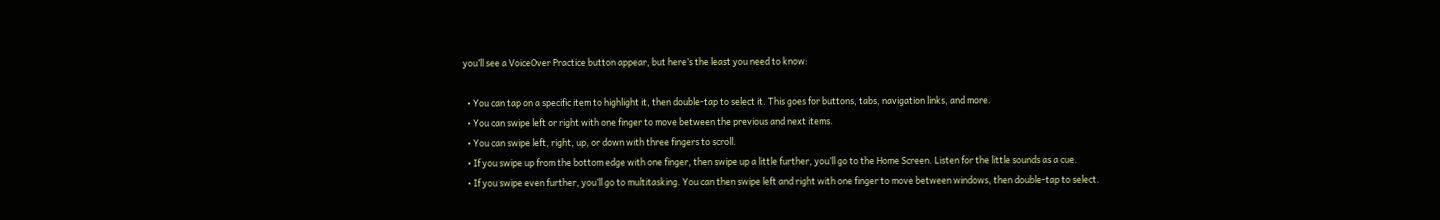you’ll see a VoiceOver Practice button appear, but here’s the least you need to know:

  • You can tap on a specific item to highlight it, then double-tap to select it. This goes for buttons, tabs, navigation links, and more.
  • You can swipe left or right with one finger to move between the previous and next items.
  • You can swipe left, right, up, or down with three fingers to scroll.
  • If you swipe up from the bottom edge with one finger, then swipe up a little further, you’ll go to the Home Screen. Listen for the little sounds as a cue.
  • If you swipe even further, you’ll go to multitasking. You can then swipe left and right with one finger to move between windows, then double-tap to select.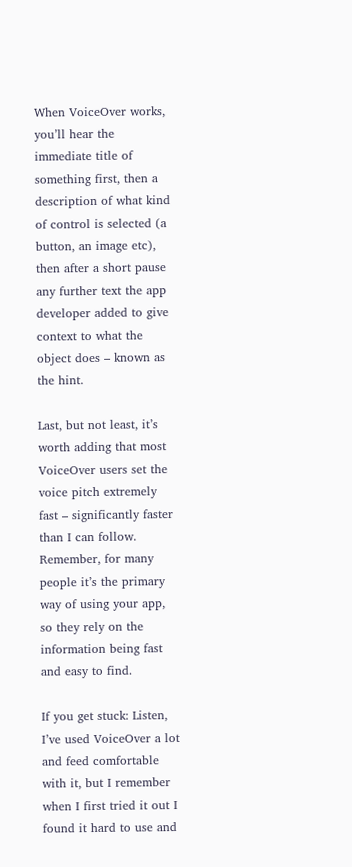When VoiceOver works, you’ll hear the immediate title of something first, then a description of what kind of control is selected (a button, an image etc), then after a short pause any further text the app developer added to give context to what the object does – known as the hint.

Last, but not least, it’s worth adding that most VoiceOver users set the voice pitch extremely fast – significantly faster than I can follow. Remember, for many people it’s the primary way of using your app, so they rely on the information being fast and easy to find.

If you get stuck: Listen, I’ve used VoiceOver a lot and feed comfortable with it, but I remember when I first tried it out I found it hard to use and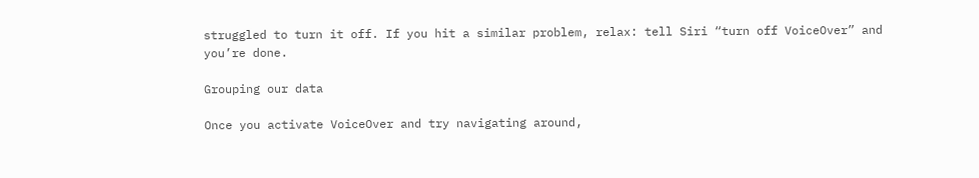struggled to turn it off. If you hit a similar problem, relax: tell Siri “turn off VoiceOver” and you’re done.

Grouping our data

Once you activate VoiceOver and try navigating around,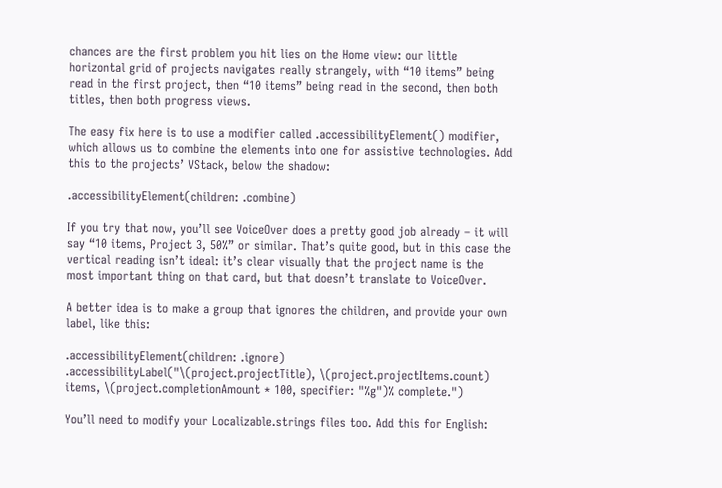chances are the first problem you hit lies on the Home view: our little horizontal grid of projects navigates really strangely, with “10 items” being read in the first project, then “10 items” being read in the second, then both titles, then both progress views.

The easy fix here is to use a modifier called .accessibilityElement() modifier, which allows us to combine the elements into one for assistive technologies. Add this to the projects’ VStack, below the shadow:

.accessibilityElement(children: .combine)

If you try that now, you’ll see VoiceOver does a pretty good job already – it will say “10 items, Project 3, 50%” or similar. That’s quite good, but in this case the vertical reading isn’t ideal: it’s clear visually that the project name is the most important thing on that card, but that doesn’t translate to VoiceOver.

A better idea is to make a group that ignores the children, and provide your own label, like this:

.accessibilityElement(children: .ignore)
.accessibilityLabel("\(project.projectTitle), \(project.projectItems.count) items, \(project.completionAmount * 100, specifier: "%g")% complete.")

You’ll need to modify your Localizable.strings files too. Add this for English: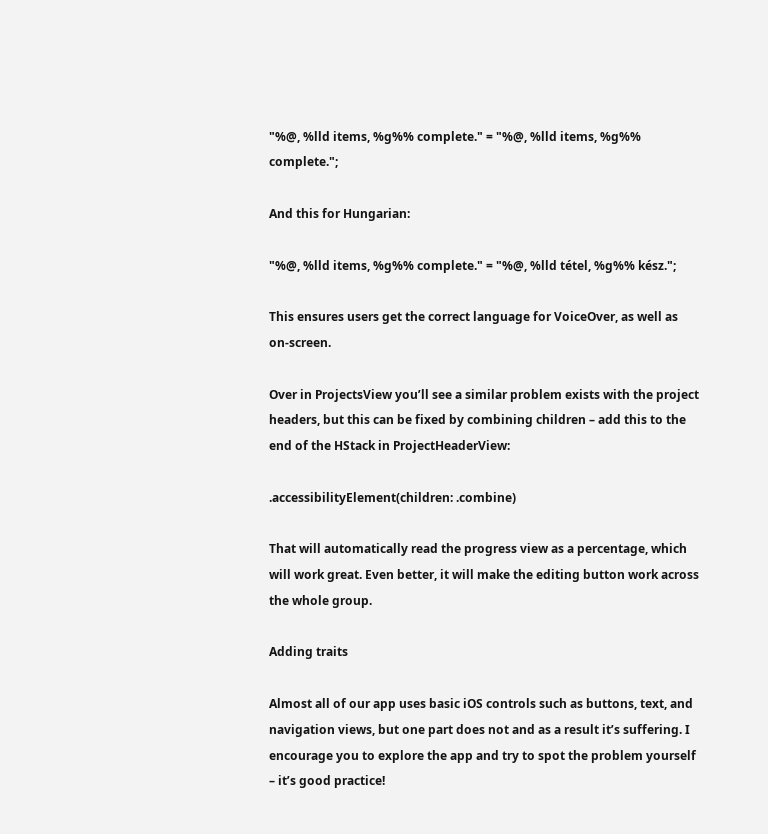"%@, %lld items, %g%% complete." = "%@, %lld items, %g%% complete.";

And this for Hungarian:

"%@, %lld items, %g%% complete." = "%@, %lld tétel, %g%% kész.";

This ensures users get the correct language for VoiceOver, as well as on-screen.

Over in ProjectsView you’ll see a similar problem exists with the project headers, but this can be fixed by combining children – add this to the end of the HStack in ProjectHeaderView:

.accessibilityElement(children: .combine)

That will automatically read the progress view as a percentage, which will work great. Even better, it will make the editing button work across the whole group.

Adding traits

Almost all of our app uses basic iOS controls such as buttons, text, and navigation views, but one part does not and as a result it’s suffering. I encourage you to explore the app and try to spot the problem yourself – it’s good practice!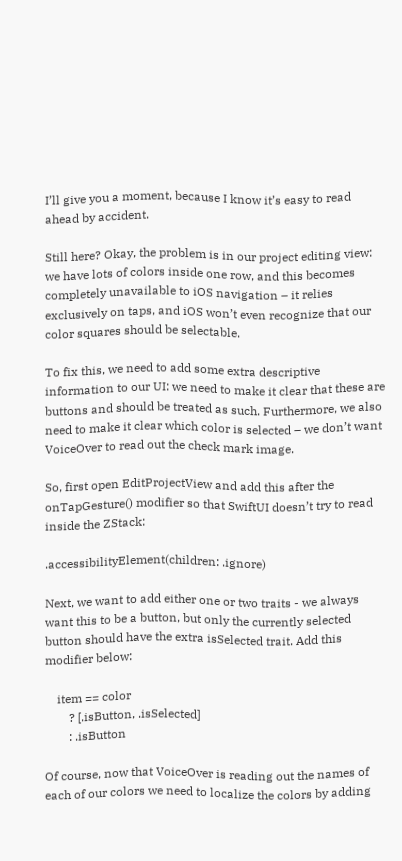I’ll give you a moment, because I know it’s easy to read ahead by accident.

Still here? Okay, the problem is in our project editing view: we have lots of colors inside one row, and this becomes completely unavailable to iOS navigation – it relies exclusively on taps, and iOS won’t even recognize that our color squares should be selectable.

To fix this, we need to add some extra descriptive information to our UI: we need to make it clear that these are buttons and should be treated as such. Furthermore, we also need to make it clear which color is selected – we don’t want VoiceOver to read out the check mark image.

So, first open EditProjectView and add this after the onTapGesture() modifier so that SwiftUI doesn’t try to read inside the ZStack:

.accessibilityElement(children: .ignore)

Next, we want to add either one or two traits - we always want this to be a button, but only the currently selected button should have the extra isSelected trait. Add this modifier below:

    item == color
        ? [.isButton, .isSelected]
        : .isButton

Of course, now that VoiceOver is reading out the names of each of our colors we need to localize the colors by adding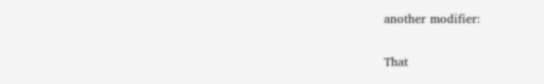another modifier:


That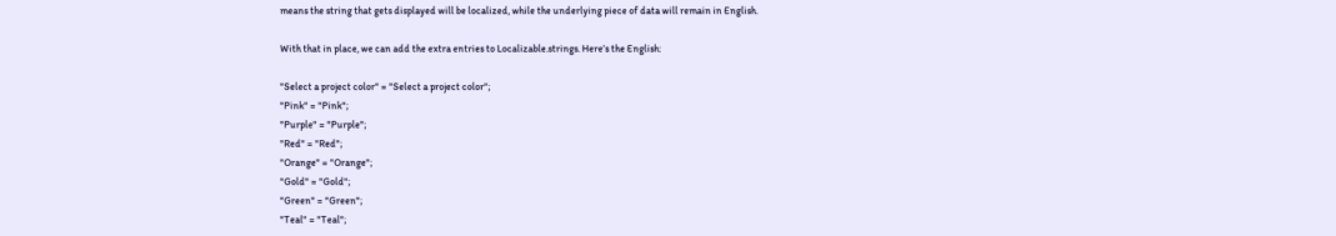means the string that gets displayed will be localized, while the underlying piece of data will remain in English.

With that in place, we can add the extra entries to Localizable.strings. Here’s the English:

"Select a project color" = "Select a project color";
"Pink" = "Pink";
"Purple" = "Purple";
"Red" = "Red";
"Orange" = "Orange";
"Gold" = "Gold";
"Green" = "Green";
"Teal" = "Teal";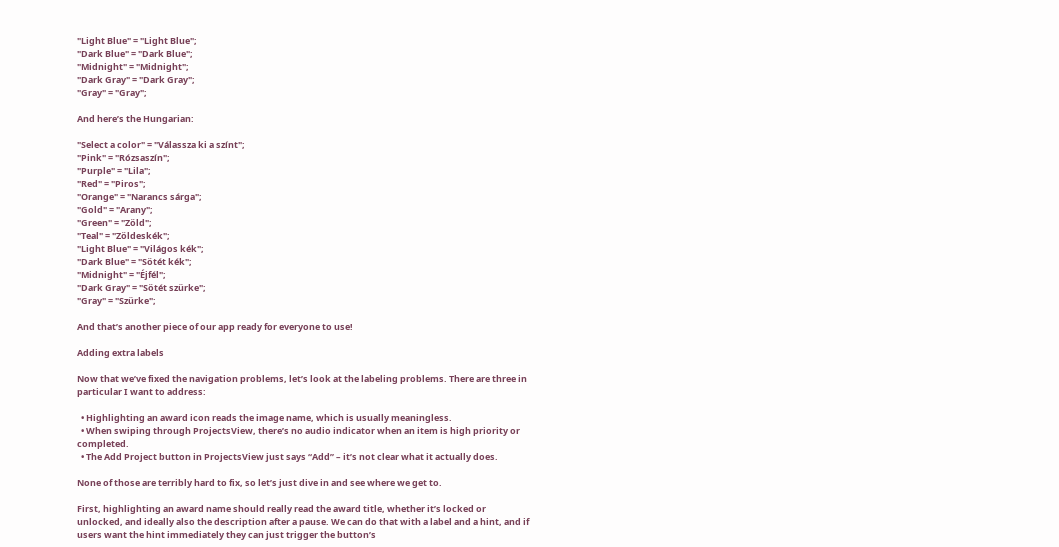"Light Blue" = "Light Blue";
"Dark Blue" = "Dark Blue";
"Midnight" = "Midnight";
"Dark Gray" = "Dark Gray";
"Gray" = "Gray";

And here’s the Hungarian:

"Select a color" = "Válassza ki a színt";
"Pink" = "Rózsaszín";
"Purple" = "Lila";
"Red" = "Piros";
"Orange" = "Narancs sárga";
"Gold" = "Arany";
"Green" = "Zöld";
"Teal" = "Zöldeskék";
"Light Blue" = "Világos kék";
"Dark Blue" = "Sötét kék";
"Midnight" = "Éjfél";
"Dark Gray" = "Sötét szürke";
"Gray" = "Szürke";

And that’s another piece of our app ready for everyone to use!

Adding extra labels

Now that we’ve fixed the navigation problems, let’s look at the labeling problems. There are three in particular I want to address:

  • Highlighting an award icon reads the image name, which is usually meaningless.
  • When swiping through ProjectsView, there’s no audio indicator when an item is high priority or completed.
  • The Add Project button in ProjectsView just says “Add” – it’s not clear what it actually does.

None of those are terribly hard to fix, so let’s just dive in and see where we get to.

First, highlighting an award name should really read the award title, whether it’s locked or unlocked, and ideally also the description after a pause. We can do that with a label and a hint, and if users want the hint immediately they can just trigger the button’s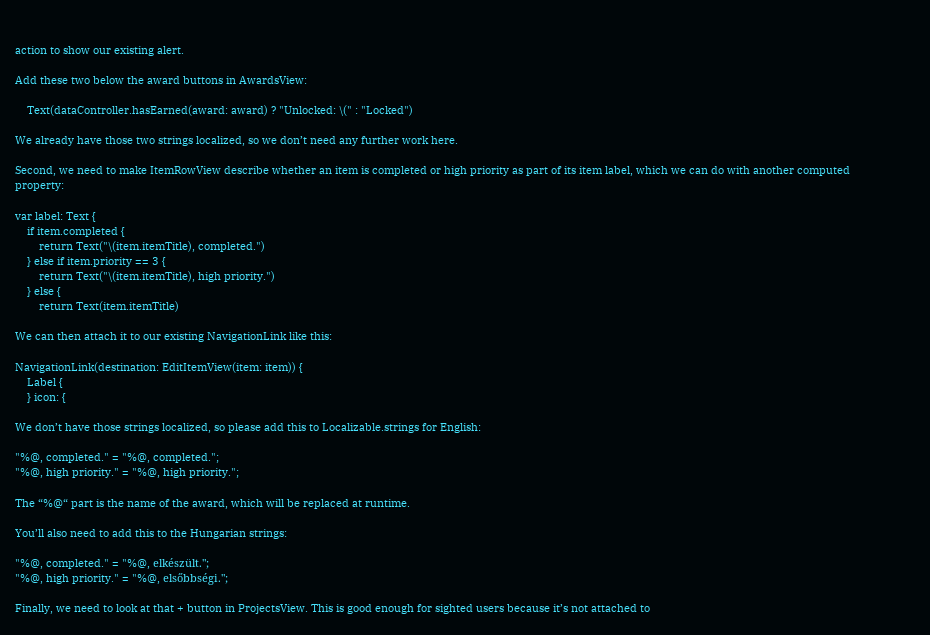action to show our existing alert.

Add these two below the award buttons in AwardsView:

    Text(dataController.hasEarned(award: award) ? "Unlocked: \(" : "Locked")

We already have those two strings localized, so we don’t need any further work here.

Second, we need to make ItemRowView describe whether an item is completed or high priority as part of its item label, which we can do with another computed property:

var label: Text {
    if item.completed {
        return Text("\(item.itemTitle), completed.")
    } else if item.priority == 3 {
        return Text("\(item.itemTitle), high priority.")
    } else {
        return Text(item.itemTitle)

We can then attach it to our existing NavigationLink like this:

NavigationLink(destination: EditItemView(item: item)) {
    Label {
    } icon: {

We don’t have those strings localized, so please add this to Localizable.strings for English:

"%@, completed." = "%@, completed.";
"%@, high priority." = "%@, high priority.";

The “%@“ part is the name of the award, which will be replaced at runtime.

You’ll also need to add this to the Hungarian strings:

"%@, completed." = "%@, elkészült.";
"%@, high priority." = "%@, elsőbbségi.";

Finally, we need to look at that + button in ProjectsView. This is good enough for sighted users because it’s not attached to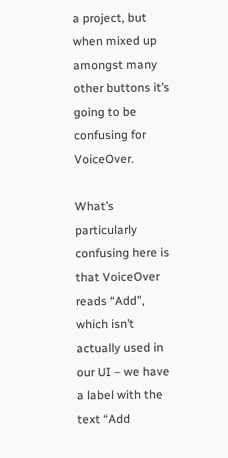a project, but when mixed up amongst many other buttons it’s going to be confusing for VoiceOver.

What’s particularly confusing here is that VoiceOver reads “Add”, which isn’t actually used in our UI – we have a label with the text “Add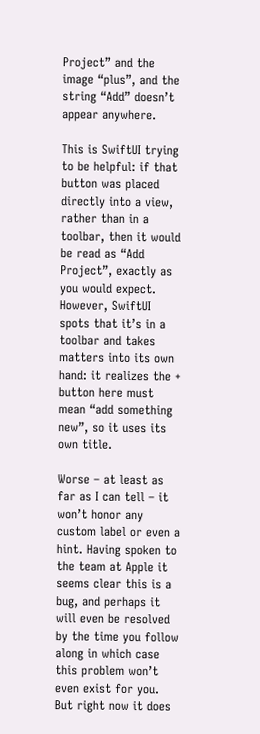Project” and the image “plus”, and the string “Add” doesn’t appear anywhere.

This is SwiftUI trying to be helpful: if that button was placed directly into a view, rather than in a toolbar, then it would be read as “Add Project”, exactly as you would expect. However, SwiftUI spots that it’s in a toolbar and takes matters into its own hand: it realizes the + button here must mean “add something new”, so it uses its own title.

Worse – at least as far as I can tell – it won’t honor any custom label or even a hint. Having spoken to the team at Apple it seems clear this is a bug, and perhaps it will even be resolved by the time you follow along in which case this problem won’t even exist for you. But right now it does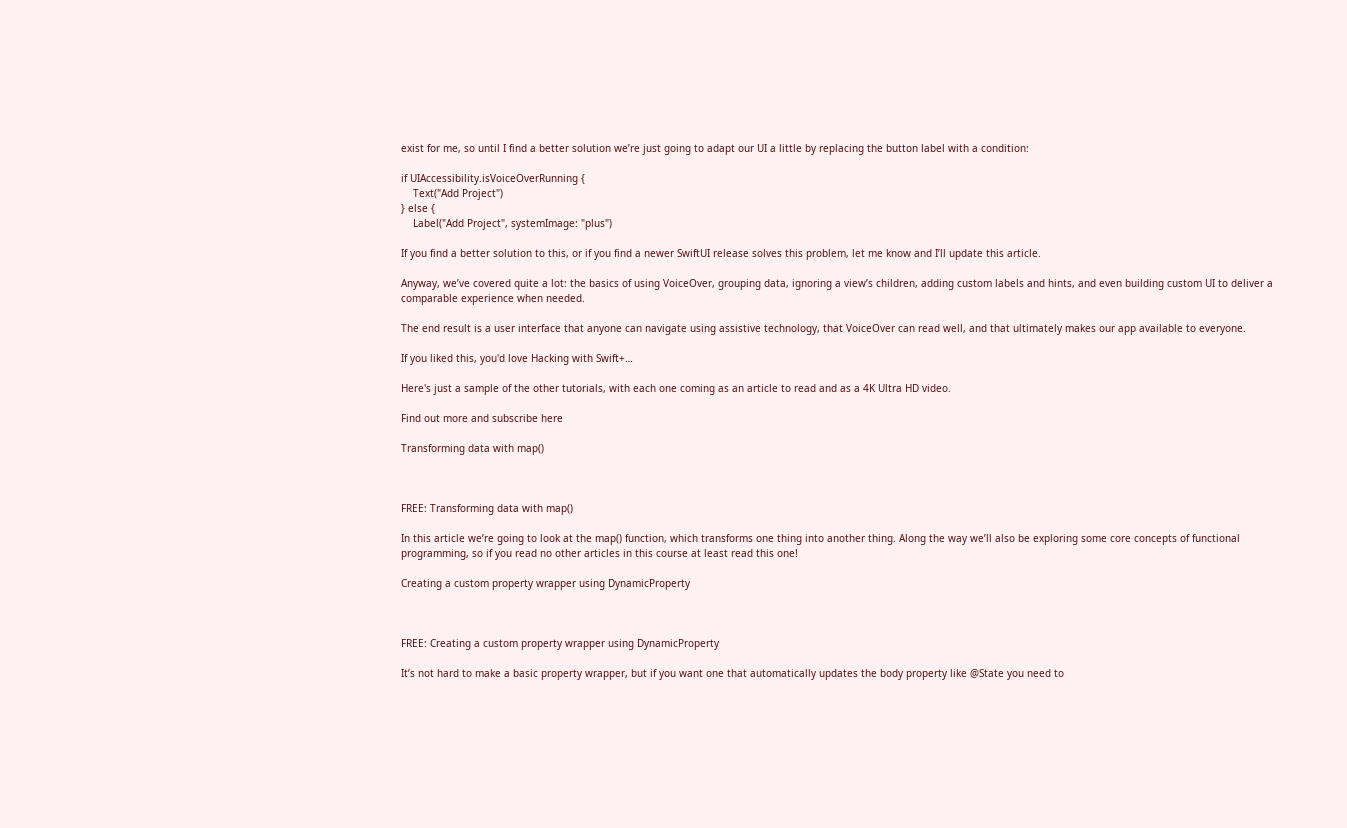exist for me, so until I find a better solution we’re just going to adapt our UI a little by replacing the button label with a condition:

if UIAccessibility.isVoiceOverRunning {
    Text("Add Project")
} else {
    Label("Add Project", systemImage: "plus")

If you find a better solution to this, or if you find a newer SwiftUI release solves this problem, let me know and I’ll update this article.

Anyway, we’ve covered quite a lot: the basics of using VoiceOver, grouping data, ignoring a view’s children, adding custom labels and hints, and even building custom UI to deliver a comparable experience when needed.

The end result is a user interface that anyone can navigate using assistive technology, that VoiceOver can read well, and that ultimately makes our app available to everyone.

If you liked this, you'd love Hacking with Swift+…

Here's just a sample of the other tutorials, with each one coming as an article to read and as a 4K Ultra HD video.

Find out more and subscribe here

Transforming data with map()



FREE: Transforming data with map()

In this article we’re going to look at the map() function, which transforms one thing into another thing. Along the way we’ll also be exploring some core concepts of functional programming, so if you read no other articles in this course at least read this one!

Creating a custom property wrapper using DynamicProperty



FREE: Creating a custom property wrapper using DynamicProperty

It’s not hard to make a basic property wrapper, but if you want one that automatically updates the body property like @State you need to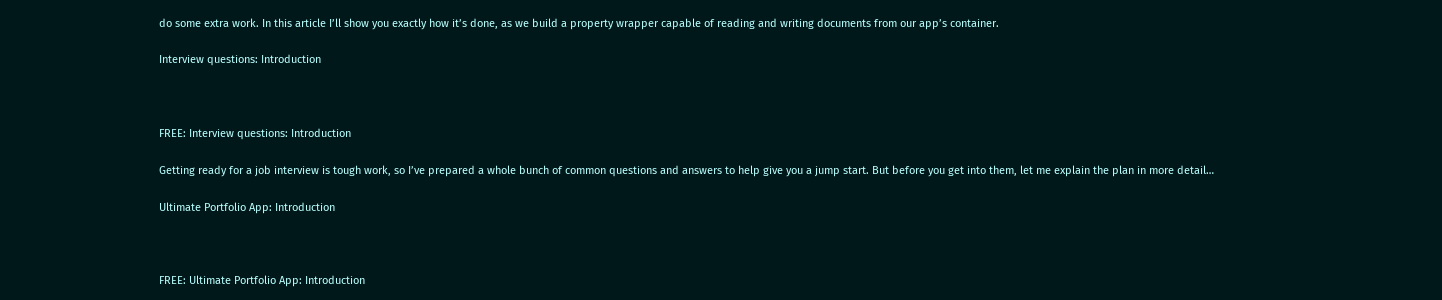do some extra work. In this article I’ll show you exactly how it’s done, as we build a property wrapper capable of reading and writing documents from our app’s container.

Interview questions: Introduction



FREE: Interview questions: Introduction

Getting ready for a job interview is tough work, so I’ve prepared a whole bunch of common questions and answers to help give you a jump start. But before you get into them, let me explain the plan in more detail…

Ultimate Portfolio App: Introduction



FREE: Ultimate Portfolio App: Introduction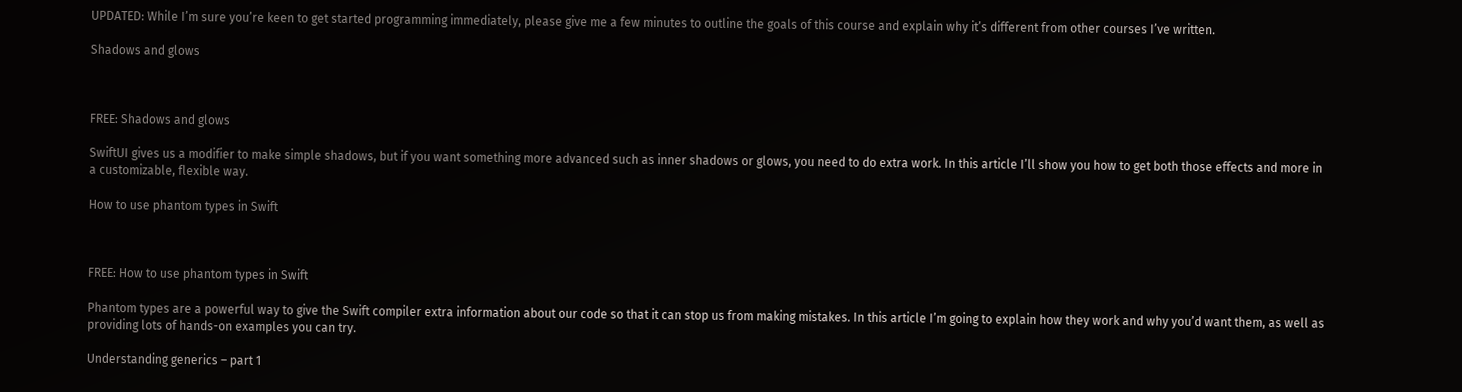UPDATED: While I’m sure you’re keen to get started programming immediately, please give me a few minutes to outline the goals of this course and explain why it’s different from other courses I’ve written.

Shadows and glows



FREE: Shadows and glows

SwiftUI gives us a modifier to make simple shadows, but if you want something more advanced such as inner shadows or glows, you need to do extra work. In this article I’ll show you how to get both those effects and more in a customizable, flexible way.

How to use phantom types in Swift



FREE: How to use phantom types in Swift

Phantom types are a powerful way to give the Swift compiler extra information about our code so that it can stop us from making mistakes. In this article I’m going to explain how they work and why you’d want them, as well as providing lots of hands-on examples you can try.

Understanding generics – part 1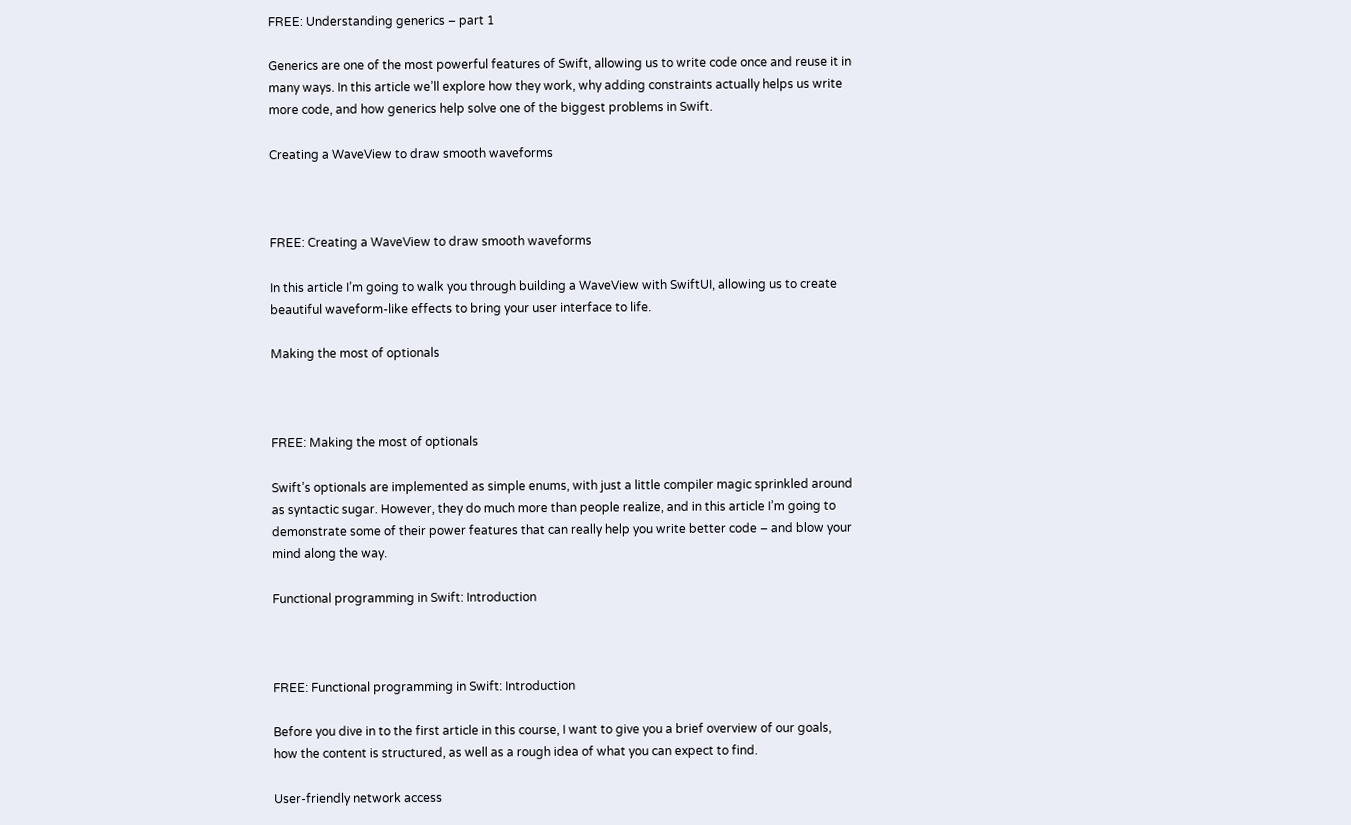FREE: Understanding generics – part 1

Generics are one of the most powerful features of Swift, allowing us to write code once and reuse it in many ways. In this article we’ll explore how they work, why adding constraints actually helps us write more code, and how generics help solve one of the biggest problems in Swift.

Creating a WaveView to draw smooth waveforms



FREE: Creating a WaveView to draw smooth waveforms

In this article I’m going to walk you through building a WaveView with SwiftUI, allowing us to create beautiful waveform-like effects to bring your user interface to life.

Making the most of optionals



FREE: Making the most of optionals

Swift’s optionals are implemented as simple enums, with just a little compiler magic sprinkled around as syntactic sugar. However, they do much more than people realize, and in this article I’m going to demonstrate some of their power features that can really help you write better code – and blow your mind along the way.

Functional programming in Swift: Introduction



FREE: Functional programming in Swift: Introduction

Before you dive in to the first article in this course, I want to give you a brief overview of our goals, how the content is structured, as well as a rough idea of what you can expect to find.

User-friendly network access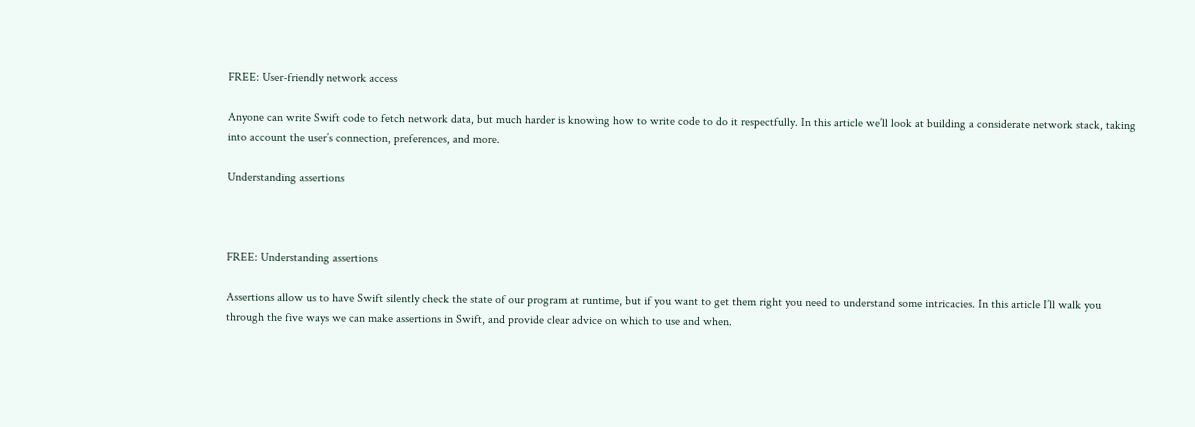FREE: User-friendly network access

Anyone can write Swift code to fetch network data, but much harder is knowing how to write code to do it respectfully. In this article we’ll look at building a considerate network stack, taking into account the user’s connection, preferences, and more.

Understanding assertions



FREE: Understanding assertions

Assertions allow us to have Swift silently check the state of our program at runtime, but if you want to get them right you need to understand some intricacies. In this article I’ll walk you through the five ways we can make assertions in Swift, and provide clear advice on which to use and when.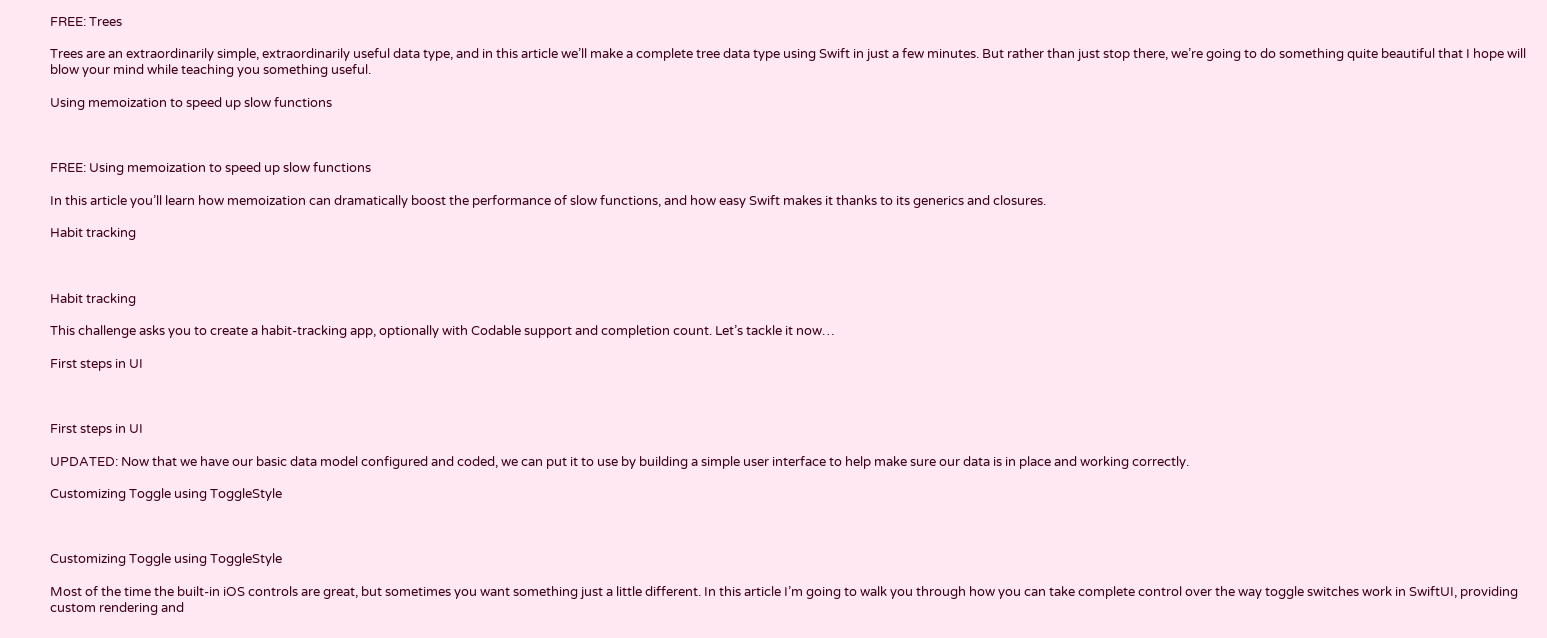FREE: Trees

Trees are an extraordinarily simple, extraordinarily useful data type, and in this article we’ll make a complete tree data type using Swift in just a few minutes. But rather than just stop there, we’re going to do something quite beautiful that I hope will blow your mind while teaching you something useful.

Using memoization to speed up slow functions



FREE: Using memoization to speed up slow functions

In this article you’ll learn how memoization can dramatically boost the performance of slow functions, and how easy Swift makes it thanks to its generics and closures.

Habit tracking



Habit tracking

This challenge asks you to create a habit-tracking app, optionally with Codable support and completion count. Let’s tackle it now…

First steps in UI



First steps in UI

UPDATED: Now that we have our basic data model configured and coded, we can put it to use by building a simple user interface to help make sure our data is in place and working correctly.

Customizing Toggle using ToggleStyle



Customizing Toggle using ToggleStyle

Most of the time the built-in iOS controls are great, but sometimes you want something just a little different. In this article I’m going to walk you through how you can take complete control over the way toggle switches work in SwiftUI, providing custom rendering and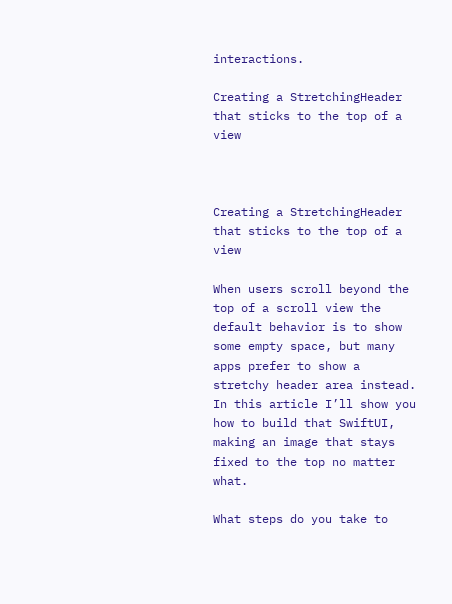interactions.

Creating a StretchingHeader that sticks to the top of a view



Creating a StretchingHeader that sticks to the top of a view

When users scroll beyond the top of a scroll view the default behavior is to show some empty space, but many apps prefer to show a stretchy header area instead. In this article I’ll show you how to build that SwiftUI, making an image that stays fixed to the top no matter what.

What steps do you take to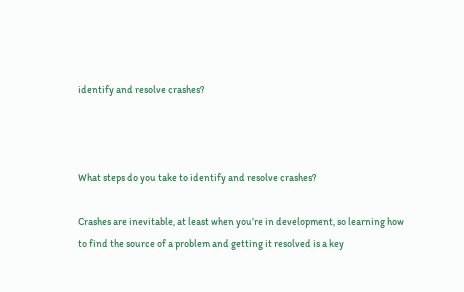identify and resolve crashes?



What steps do you take to identify and resolve crashes?

Crashes are inevitable, at least when you’re in development, so learning how to find the source of a problem and getting it resolved is a key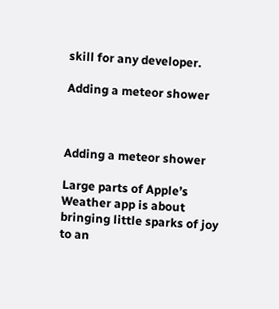skill for any developer.

Adding a meteor shower



Adding a meteor shower

Large parts of Apple’s Weather app is about bringing little sparks of joy to an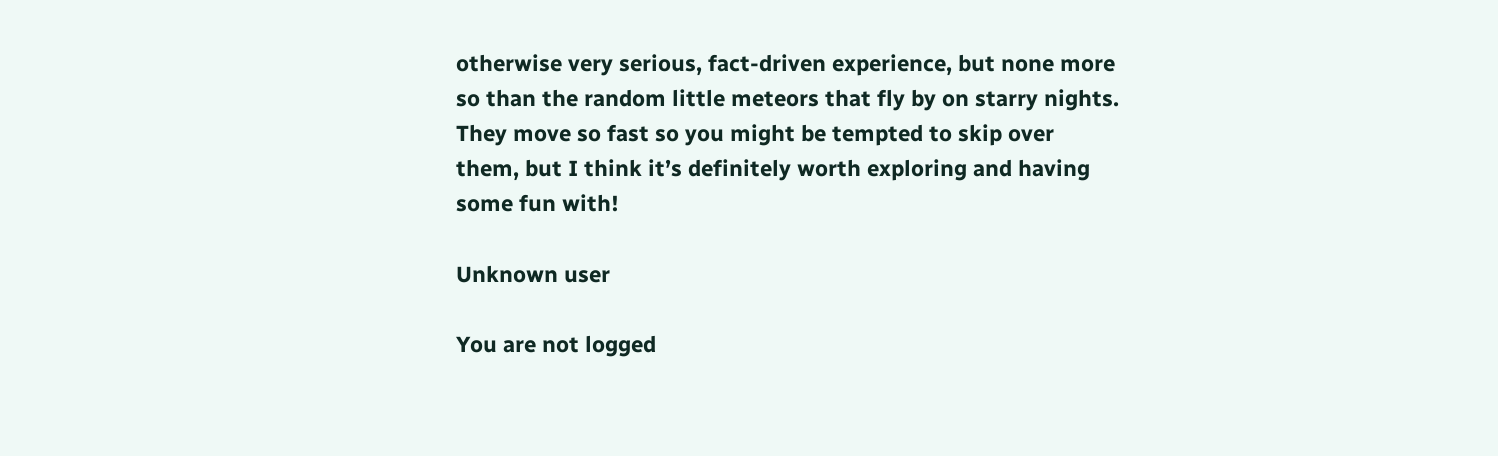otherwise very serious, fact-driven experience, but none more so than the random little meteors that fly by on starry nights. They move so fast so you might be tempted to skip over them, but I think it’s definitely worth exploring and having some fun with!

Unknown user

You are not logged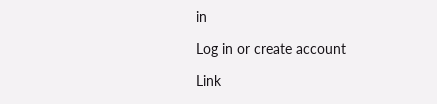in

Log in or create account

Link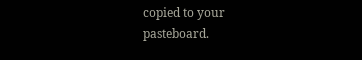copied to your pasteboard.